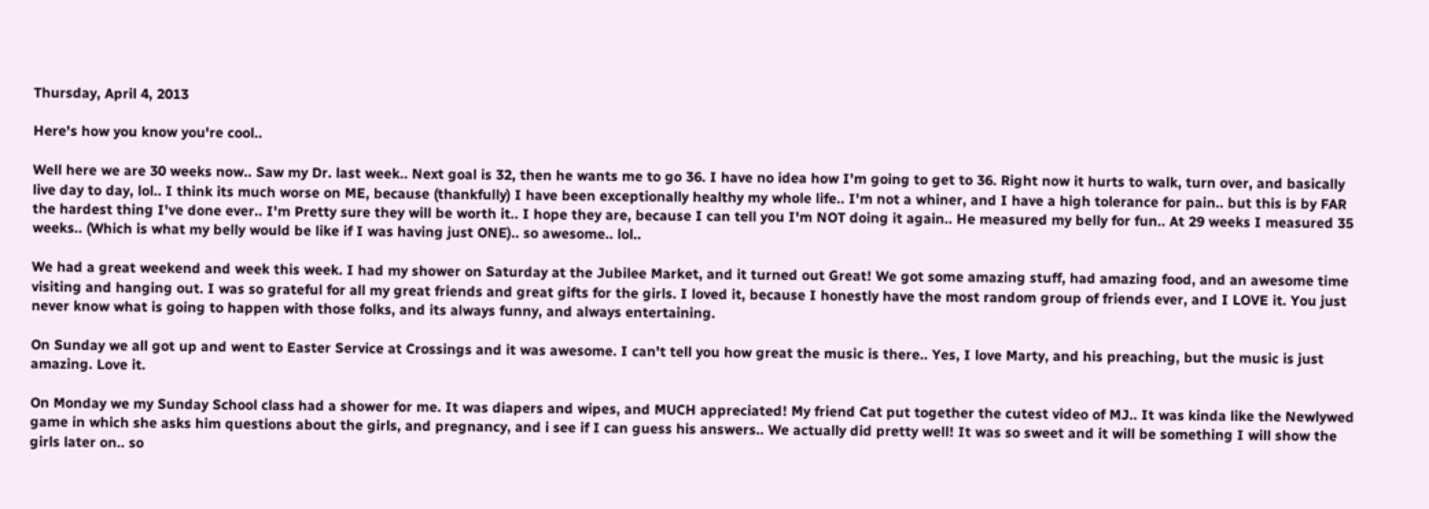Thursday, April 4, 2013

Here's how you know you're cool..

Well here we are 30 weeks now.. Saw my Dr. last week.. Next goal is 32, then he wants me to go 36. I have no idea how I'm going to get to 36. Right now it hurts to walk, turn over, and basically live day to day, lol.. I think its much worse on ME, because (thankfully) I have been exceptionally healthy my whole life.. I'm not a whiner, and I have a high tolerance for pain.. but this is by FAR the hardest thing I've done ever.. I'm Pretty sure they will be worth it.. I hope they are, because I can tell you I'm NOT doing it again.. He measured my belly for fun.. At 29 weeks I measured 35 weeks.. (Which is what my belly would be like if I was having just ONE).. so awesome.. lol..

We had a great weekend and week this week. I had my shower on Saturday at the Jubilee Market, and it turned out Great! We got some amazing stuff, had amazing food, and an awesome time visiting and hanging out. I was so grateful for all my great friends and great gifts for the girls. I loved it, because I honestly have the most random group of friends ever, and I LOVE it. You just never know what is going to happen with those folks, and its always funny, and always entertaining.

On Sunday we all got up and went to Easter Service at Crossings and it was awesome. I can't tell you how great the music is there.. Yes, I love Marty, and his preaching, but the music is just amazing. Love it.

On Monday we my Sunday School class had a shower for me. It was diapers and wipes, and MUCH appreciated! My friend Cat put together the cutest video of MJ.. It was kinda like the Newlywed game in which she asks him questions about the girls, and pregnancy, and i see if I can guess his answers.. We actually did pretty well! It was so sweet and it will be something I will show the girls later on.. so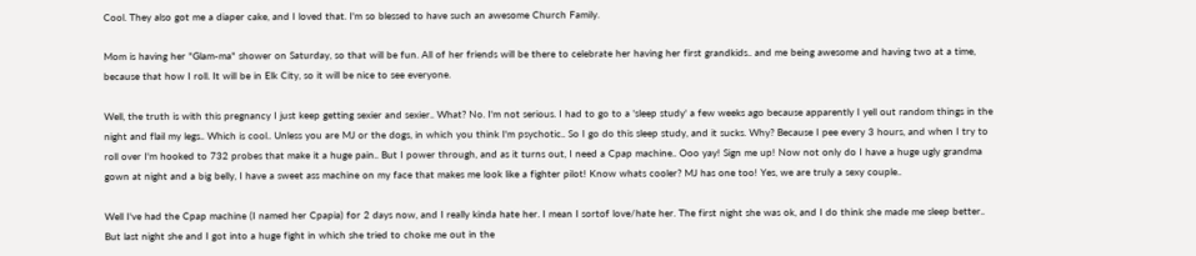Cool. They also got me a diaper cake, and I loved that. I'm so blessed to have such an awesome Church Family.

Mom is having her "Glam-ma" shower on Saturday, so that will be fun. All of her friends will be there to celebrate her having her first grandkids.. and me being awesome and having two at a time, because that how I roll. It will be in Elk City, so it will be nice to see everyone.

Well, the truth is with this pregnancy I just keep getting sexier and sexier.. What? No. I'm not serious. I had to go to a 'sleep study' a few weeks ago because apparently I yell out random things in the night and flail my legs.. Which is cool.. Unless you are MJ or the dogs, in which you think I'm psychotic.. So I go do this sleep study, and it sucks. Why? Because I pee every 3 hours, and when I try to roll over I'm hooked to 732 probes that make it a huge pain.. But I power through, and as it turns out, I need a Cpap machine.. Ooo yay! Sign me up! Now not only do I have a huge ugly grandma gown at night and a big belly, I have a sweet ass machine on my face that makes me look like a fighter pilot! Know whats cooler? MJ has one too! Yes, we are truly a sexy couple..

Well I've had the Cpap machine (I named her Cpapia) for 2 days now, and I really kinda hate her. I mean I sortof love/hate her. The first night she was ok, and I do think she made me sleep better.. But last night she and I got into a huge fight in which she tried to choke me out in the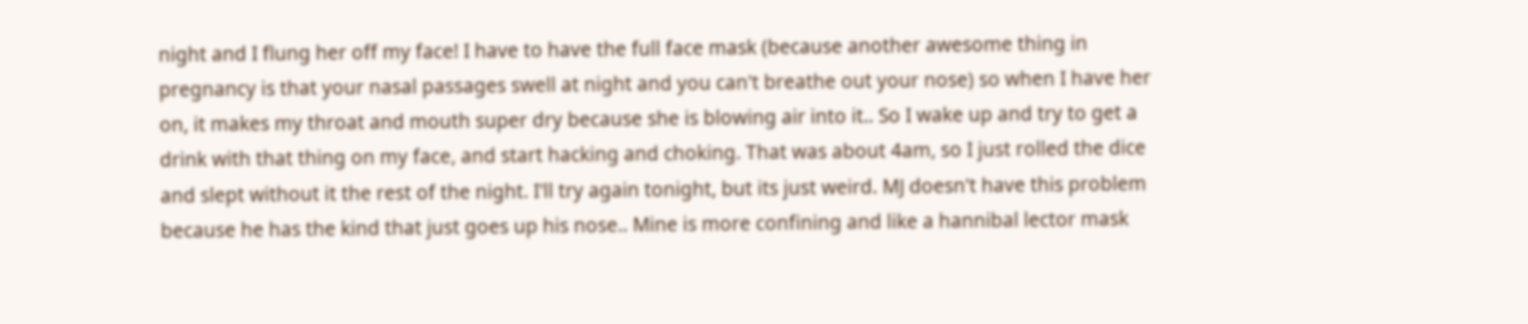night and I flung her off my face! I have to have the full face mask (because another awesome thing in pregnancy is that your nasal passages swell at night and you can't breathe out your nose) so when I have her on, it makes my throat and mouth super dry because she is blowing air into it.. So I wake up and try to get a drink with that thing on my face, and start hacking and choking. That was about 4am, so I just rolled the dice and slept without it the rest of the night. I'll try again tonight, but its just weird. MJ doesn't have this problem because he has the kind that just goes up his nose.. Mine is more confining and like a hannibal lector mask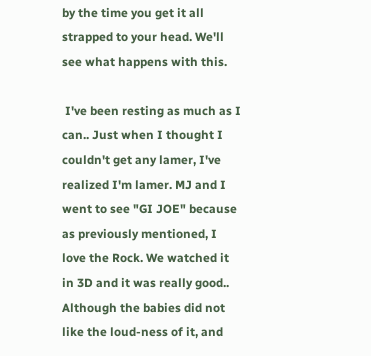by the time you get it all strapped to your head. We'll see what happens with this.

 I've been resting as much as I can.. Just when I thought I couldn't get any lamer, I've realized I'm lamer. MJ and I went to see "GI JOE" because as previously mentioned, I love the Rock. We watched it in 3D and it was really good.. Although the babies did not like the loud-ness of it, and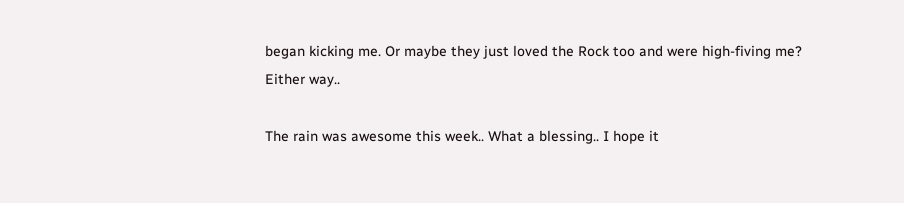began kicking me. Or maybe they just loved the Rock too and were high-fiving me? Either way..

The rain was awesome this week.. What a blessing.. I hope it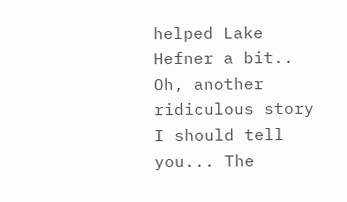helped Lake Hefner a bit.. Oh, another ridiculous story I should tell you... The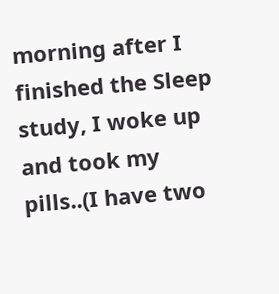morning after I finished the Sleep study, I woke up and took my pills..(I have two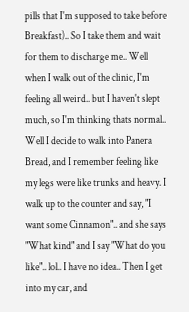pills that I'm supposed to take before Breakfast).. So I take them and wait for them to discharge me.. Well when I walk out of the clinic, I'm feeling all weird.. but I haven't slept much, so I'm thinking thats normal.. Well I decide to walk into Panera Bread, and I remember feeling like my legs were like trunks and heavy. I walk up to the counter and say, "I want some Cinnamon".. and she says "What kind" and I say "What do you like".. lol.. I have no idea.. Then I get into my car, and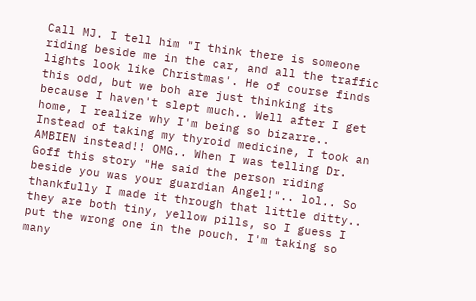Call MJ. I tell him "I think there is someone riding beside me in the car, and all the traffic lights look like Christmas'. He of course finds this odd, but we boh are just thinking its because I haven't slept much.. Well after I get home, I realize why I'm being so bizarre.. Instead of taking my thyroid medicine, I took an AMBIEN instead!! OMG.. When I was telling Dr. Goff this story "He said the person riding beside you was your guardian Angel!".. lol.. So thankfully I made it through that little ditty.. they are both tiny, yellow pills, so I guess I put the wrong one in the pouch. I'm taking so many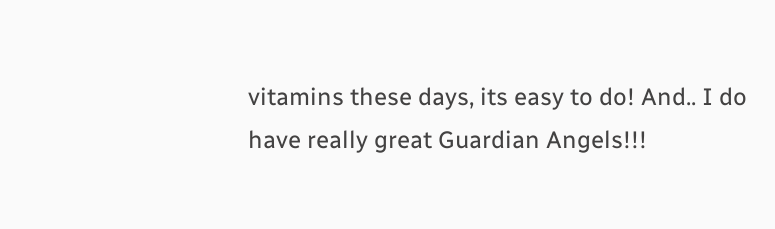vitamins these days, its easy to do! And.. I do have really great Guardian Angels!!!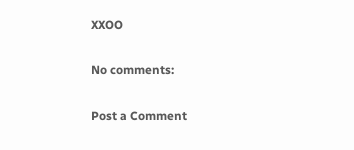XXOO

No comments:

Post a Comment